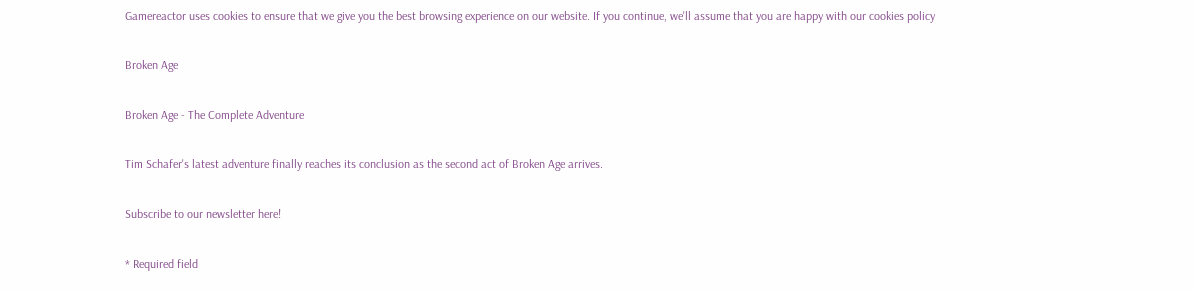Gamereactor uses cookies to ensure that we give you the best browsing experience on our website. If you continue, we'll assume that you are happy with our cookies policy

Broken Age

Broken Age - The Complete Adventure

Tim Schafer's latest adventure finally reaches its conclusion as the second act of Broken Age arrives.

Subscribe to our newsletter here!

* Required field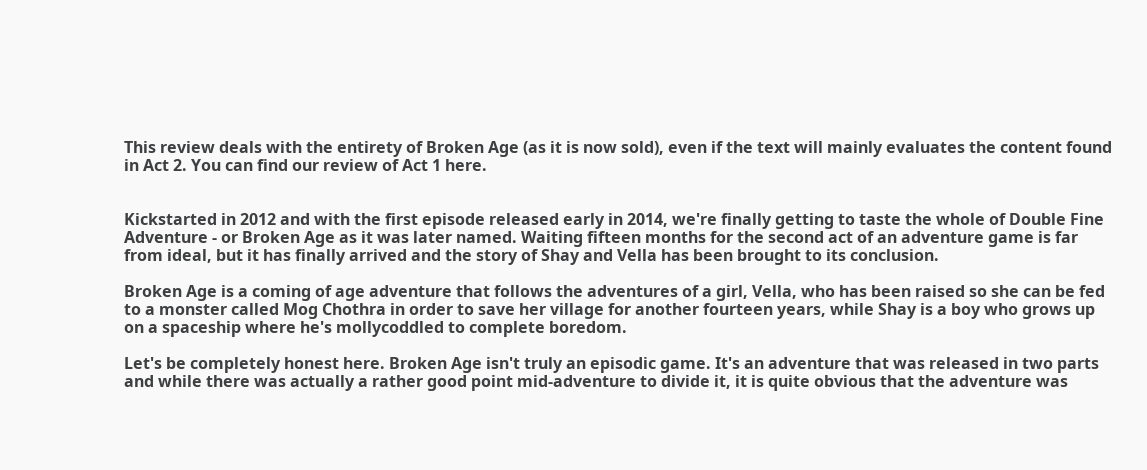This review deals with the entirety of Broken Age (as it is now sold), even if the text will mainly evaluates the content found in Act 2. You can find our review of Act 1 here.


Kickstarted in 2012 and with the first episode released early in 2014, we're finally getting to taste the whole of Double Fine Adventure - or Broken Age as it was later named. Waiting fifteen months for the second act of an adventure game is far from ideal, but it has finally arrived and the story of Shay and Vella has been brought to its conclusion.

Broken Age is a coming of age adventure that follows the adventures of a girl, Vella, who has been raised so she can be fed to a monster called Mog Chothra in order to save her village for another fourteen years, while Shay is a boy who grows up on a spaceship where he's mollycoddled to complete boredom.

Let's be completely honest here. Broken Age isn't truly an episodic game. It's an adventure that was released in two parts and while there was actually a rather good point mid-adventure to divide it, it is quite obvious that the adventure was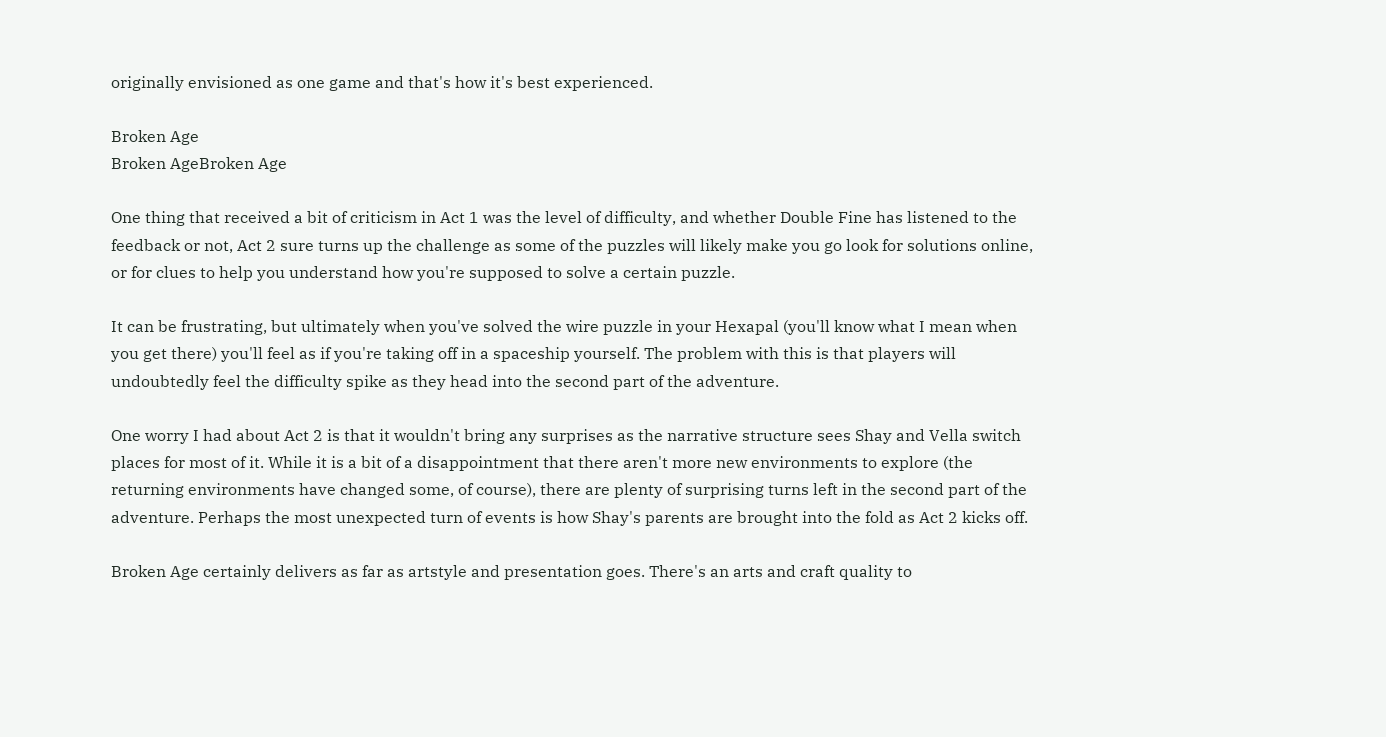originally envisioned as one game and that's how it's best experienced.

Broken Age
Broken AgeBroken Age

One thing that received a bit of criticism in Act 1 was the level of difficulty, and whether Double Fine has listened to the feedback or not, Act 2 sure turns up the challenge as some of the puzzles will likely make you go look for solutions online, or for clues to help you understand how you're supposed to solve a certain puzzle.

It can be frustrating, but ultimately when you've solved the wire puzzle in your Hexapal (you'll know what I mean when you get there) you'll feel as if you're taking off in a spaceship yourself. The problem with this is that players will undoubtedly feel the difficulty spike as they head into the second part of the adventure.

One worry I had about Act 2 is that it wouldn't bring any surprises as the narrative structure sees Shay and Vella switch places for most of it. While it is a bit of a disappointment that there aren't more new environments to explore (the returning environments have changed some, of course), there are plenty of surprising turns left in the second part of the adventure. Perhaps the most unexpected turn of events is how Shay's parents are brought into the fold as Act 2 kicks off.

Broken Age certainly delivers as far as artstyle and presentation goes. There's an arts and craft quality to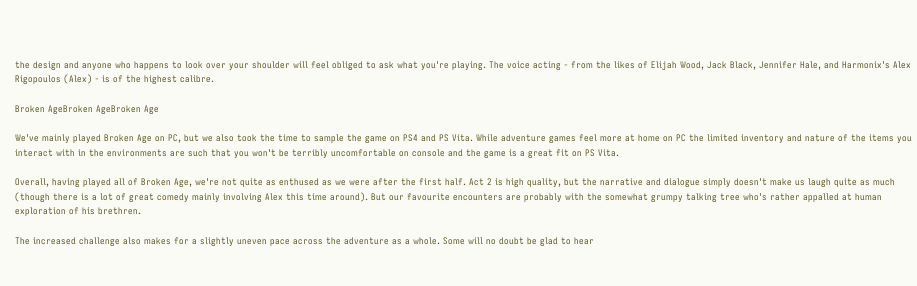the design and anyone who happens to look over your shoulder will feel obliged to ask what you're playing. The voice acting - from the likes of Elijah Wood, Jack Black, Jennifer Hale, and Harmonix's Alex Rigopoulos (Alex) - is of the highest calibre.

Broken AgeBroken AgeBroken Age

We've mainly played Broken Age on PC, but we also took the time to sample the game on PS4 and PS Vita. While adventure games feel more at home on PC the limited inventory and nature of the items you interact with in the environments are such that you won't be terribly uncomfortable on console and the game is a great fit on PS Vita.

Overall, having played all of Broken Age, we're not quite as enthused as we were after the first half. Act 2 is high quality, but the narrative and dialogue simply doesn't make us laugh quite as much (though there is a lot of great comedy mainly involving Alex this time around). But our favourite encounters are probably with the somewhat grumpy talking tree who's rather appalled at human exploration of his brethren.

The increased challenge also makes for a slightly uneven pace across the adventure as a whole. Some will no doubt be glad to hear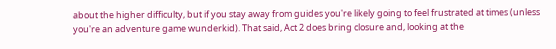about the higher difficulty, but if you stay away from guides you're likely going to feel frustrated at times (unless you're an adventure game wunderkid). That said, Act 2 does bring closure and, looking at the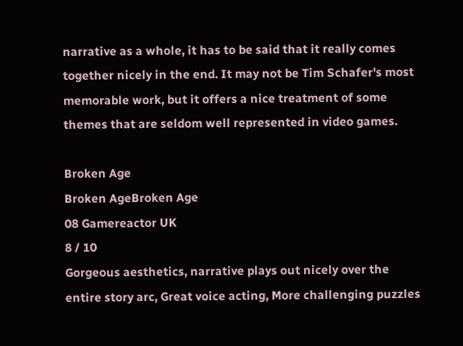narrative as a whole, it has to be said that it really comes together nicely in the end. It may not be Tim Schafer's most memorable work, but it offers a nice treatment of some themes that are seldom well represented in video games.

Broken Age
Broken AgeBroken Age
08 Gamereactor UK
8 / 10
Gorgeous aesthetics, narrative plays out nicely over the entire story arc, Great voice acting, More challenging puzzles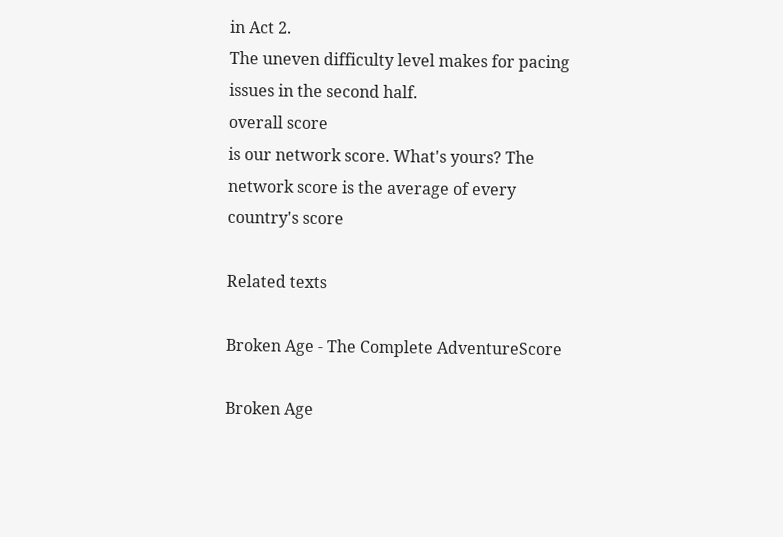in Act 2.
The uneven difficulty level makes for pacing issues in the second half.
overall score
is our network score. What's yours? The network score is the average of every country's score

Related texts

Broken Age - The Complete AdventureScore

Broken Age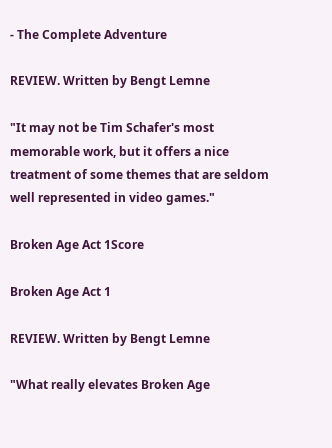- The Complete Adventure

REVIEW. Written by Bengt Lemne

"It may not be Tim Schafer's most memorable work, but it offers a nice treatment of some themes that are seldom well represented in video games."

Broken Age Act 1Score

Broken Age Act 1

REVIEW. Written by Bengt Lemne

"What really elevates Broken Age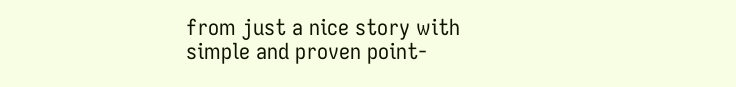from just a nice story with simple and proven point-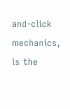and-click mechanics, is the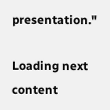presentation."

Loading next content